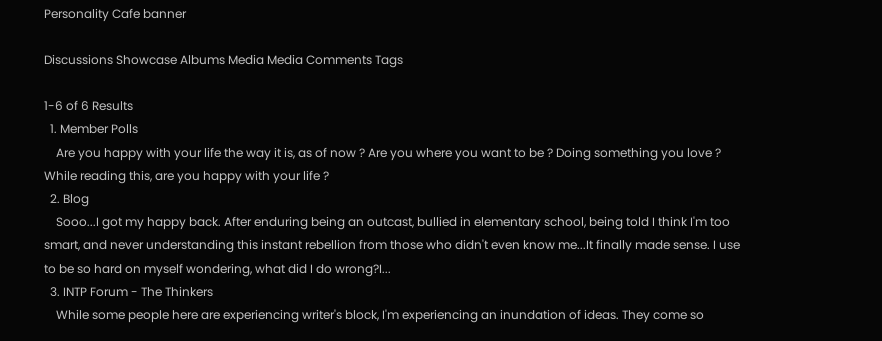Personality Cafe banner

Discussions Showcase Albums Media Media Comments Tags

1-6 of 6 Results
  1. Member Polls
    Are you happy with your life the way it is, as of now ? Are you where you want to be ? Doing something you love ? While reading this, are you happy with your life ?
  2. Blog
    Sooo...I got my happy back. After enduring being an outcast, bullied in elementary school, being told I think I'm too smart, and never understanding this instant rebellion from those who didn't even know me...It finally made sense. I use to be so hard on myself wondering, what did I do wrong?I...
  3. INTP Forum - The Thinkers
    While some people here are experiencing writer's block, I'm experiencing an inundation of ideas. They come so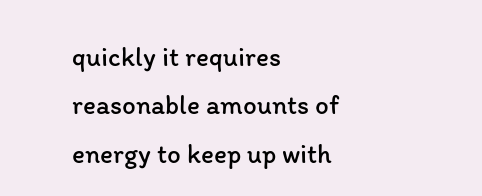quickly it requires reasonable amounts of energy to keep up with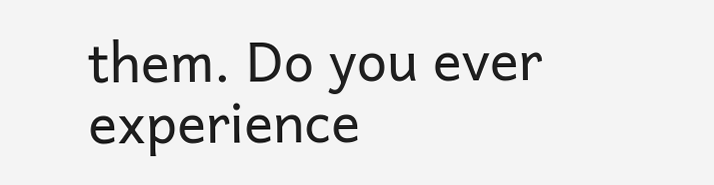them. Do you ever experience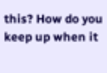this? How do you keep up when it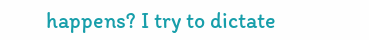happens? I try to dictate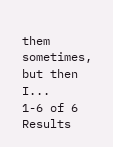them sometimes, but then I...
1-6 of 6 Results